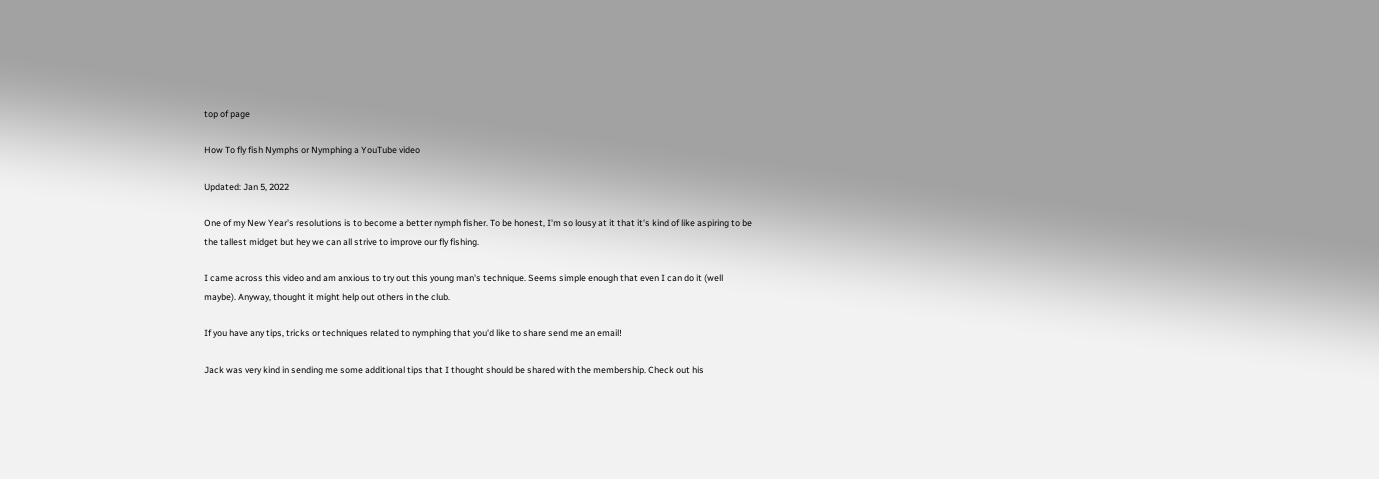top of page

How To fly fish Nymphs or Nymphing a YouTube video

Updated: Jan 5, 2022

One of my New Year's resolutions is to become a better nymph fisher. To be honest, I'm so lousy at it that it's kind of like aspiring to be the tallest midget but hey we can all strive to improve our fly fishing.

I came across this video and am anxious to try out this young man's technique. Seems simple enough that even I can do it (well maybe). Anyway, thought it might help out others in the club.

If you have any tips, tricks or techniques related to nymphing that you'd like to share send me an email!

Jack was very kind in sending me some additional tips that I thought should be shared with the membership. Check out his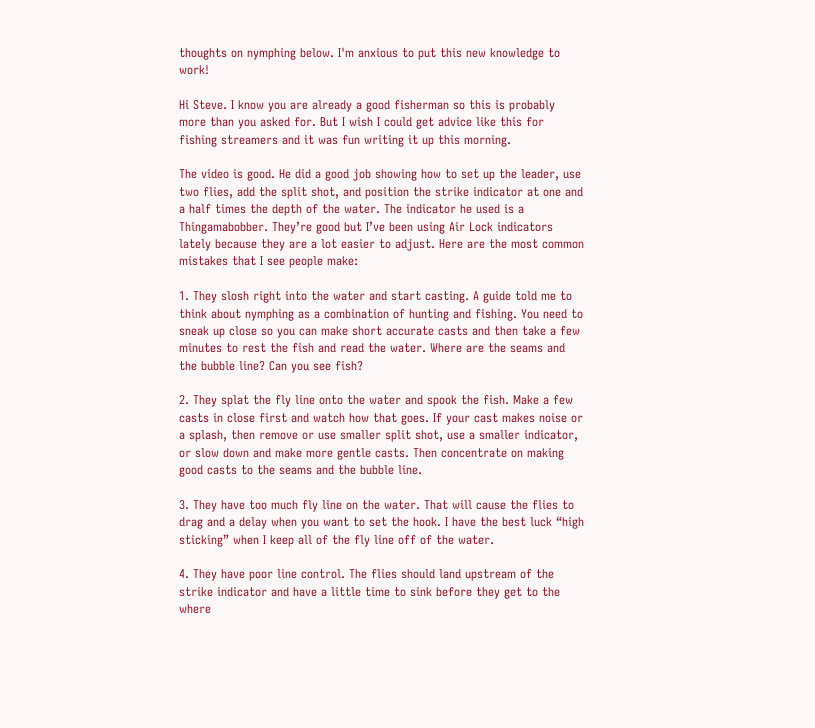thoughts on nymphing below. I'm anxious to put this new knowledge to work!

Hi Steve. I know you are already a good fisherman so this is probably more than you asked for. But I wish I could get advice like this for fishing streamers and it was fun writing it up this morning.

The video is good. He did a good job showing how to set up the leader, use two flies, add the split shot, and position the strike indicator at one and a half times the depth of the water. The indicator he used is a Thingamabobber. They’re good but I’ve been using Air Lock indicators lately because they are a lot easier to adjust. Here are the most common mistakes that I see people make:

1. They slosh right into the water and start casting. A guide told me to think about nymphing as a combination of hunting and fishing. You need to sneak up close so you can make short accurate casts and then take a few minutes to rest the fish and read the water. Where are the seams and the bubble line? Can you see fish?

2. They splat the fly line onto the water and spook the fish. Make a few casts in close first and watch how that goes. If your cast makes noise or a splash, then remove or use smaller split shot, use a smaller indicator, or slow down and make more gentle casts. Then concentrate on making good casts to the seams and the bubble line.

3. They have too much fly line on the water. That will cause the flies to drag and a delay when you want to set the hook. I have the best luck “high sticking” when I keep all of the fly line off of the water.

4. They have poor line control. The flies should land upstream of the strike indicator and have a little time to sink before they get to the where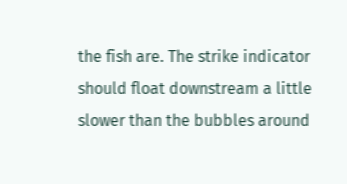the fish are. The strike indicator should float downstream a little slower than the bubbles around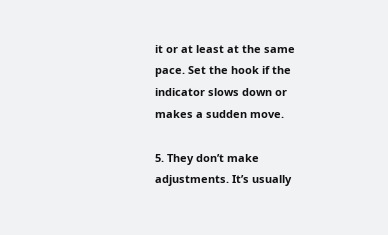it or at least at the same pace. Set the hook if the indicator slows down or makes a sudden move.

5. They don’t make adjustments. It’s usually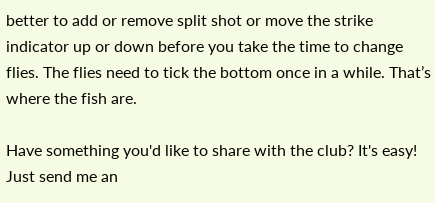better to add or remove split shot or move the strike indicator up or down before you take the time to change flies. The flies need to tick the bottom once in a while. That’s where the fish are.

Have something you'd like to share with the club? It's easy! Just send me an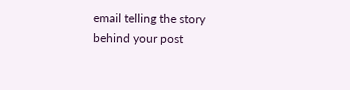email telling the story behind your post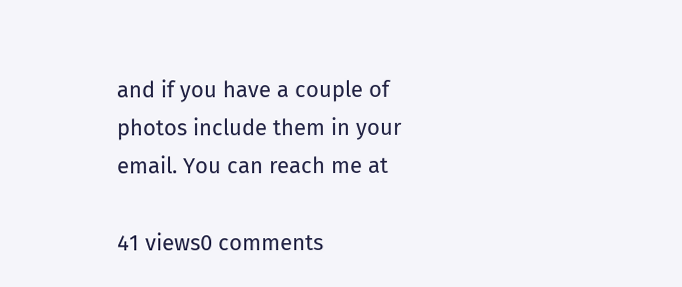and if you have a couple of photos include them in your email. You can reach me at

41 views0 comments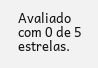Avaliado com 0 de 5 estrelas.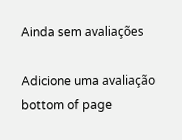Ainda sem avaliações

Adicione uma avaliação
bottom of page